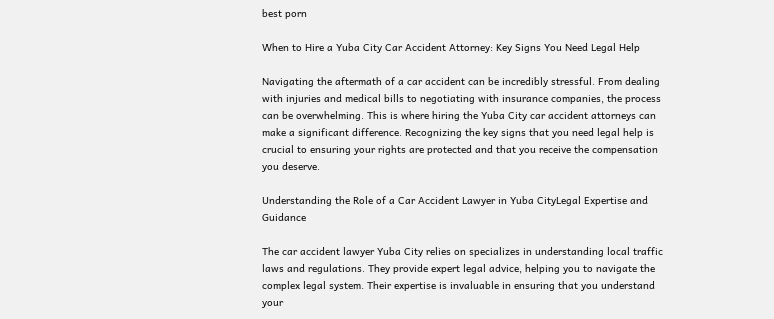best porn

When to Hire a Yuba City Car Accident Attorney: Key Signs You Need Legal Help

Navigating the aftermath of a car accident can be incredibly stressful. From dealing with injuries and medical bills to negotiating with insurance companies, the process can be overwhelming. This is where hiring the Yuba City car accident attorneys can make a significant difference. Recognizing the key signs that you need legal help is crucial to ensuring your rights are protected and that you receive the compensation you deserve.

Understanding the Role of a Car Accident Lawyer in Yuba CityLegal Expertise and Guidance

The car accident lawyer Yuba City relies on specializes in understanding local traffic laws and regulations. They provide expert legal advice, helping you to navigate the complex legal system. Their expertise is invaluable in ensuring that you understand your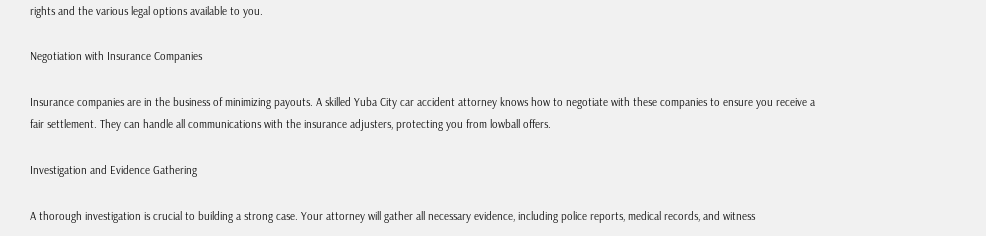rights and the various legal options available to you.

Negotiation with Insurance Companies

Insurance companies are in the business of minimizing payouts. A skilled Yuba City car accident attorney knows how to negotiate with these companies to ensure you receive a fair settlement. They can handle all communications with the insurance adjusters, protecting you from lowball offers.

Investigation and Evidence Gathering

A thorough investigation is crucial to building a strong case. Your attorney will gather all necessary evidence, including police reports, medical records, and witness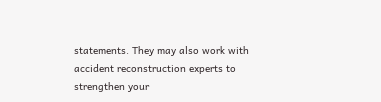statements. They may also work with accident reconstruction experts to strengthen your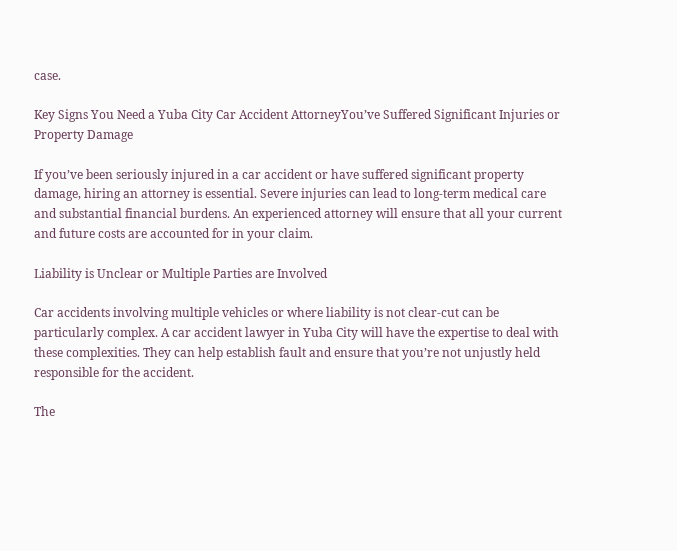case.

Key Signs You Need a Yuba City Car Accident AttorneyYou’ve Suffered Significant Injuries or Property Damage

If you’ve been seriously injured in a car accident or have suffered significant property damage, hiring an attorney is essential. Severe injuries can lead to long-term medical care and substantial financial burdens. An experienced attorney will ensure that all your current and future costs are accounted for in your claim.

Liability is Unclear or Multiple Parties are Involved

Car accidents involving multiple vehicles or where liability is not clear-cut can be particularly complex. A car accident lawyer in Yuba City will have the expertise to deal with these complexities. They can help establish fault and ensure that you’re not unjustly held responsible for the accident.

The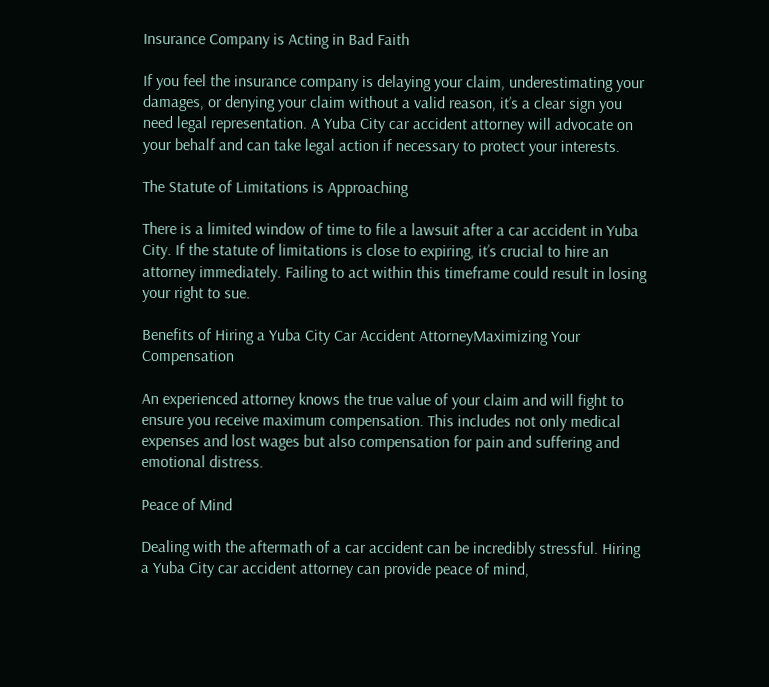Insurance Company is Acting in Bad Faith

If you feel the insurance company is delaying your claim, underestimating your damages, or denying your claim without a valid reason, it’s a clear sign you need legal representation. A Yuba City car accident attorney will advocate on your behalf and can take legal action if necessary to protect your interests.

The Statute of Limitations is Approaching

There is a limited window of time to file a lawsuit after a car accident in Yuba City. If the statute of limitations is close to expiring, it’s crucial to hire an attorney immediately. Failing to act within this timeframe could result in losing your right to sue.

Benefits of Hiring a Yuba City Car Accident AttorneyMaximizing Your Compensation

An experienced attorney knows the true value of your claim and will fight to ensure you receive maximum compensation. This includes not only medical expenses and lost wages but also compensation for pain and suffering and emotional distress.

Peace of Mind

Dealing with the aftermath of a car accident can be incredibly stressful. Hiring a Yuba City car accident attorney can provide peace of mind,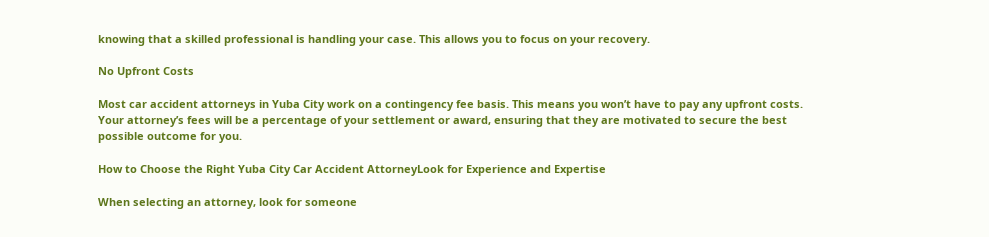knowing that a skilled professional is handling your case. This allows you to focus on your recovery.

No Upfront Costs

Most car accident attorneys in Yuba City work on a contingency fee basis. This means you won’t have to pay any upfront costs. Your attorney’s fees will be a percentage of your settlement or award, ensuring that they are motivated to secure the best possible outcome for you.

How to Choose the Right Yuba City Car Accident AttorneyLook for Experience and Expertise

When selecting an attorney, look for someone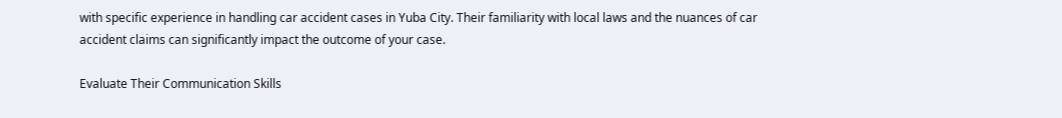with specific experience in handling car accident cases in Yuba City. Their familiarity with local laws and the nuances of car accident claims can significantly impact the outcome of your case.

Evaluate Their Communication Skills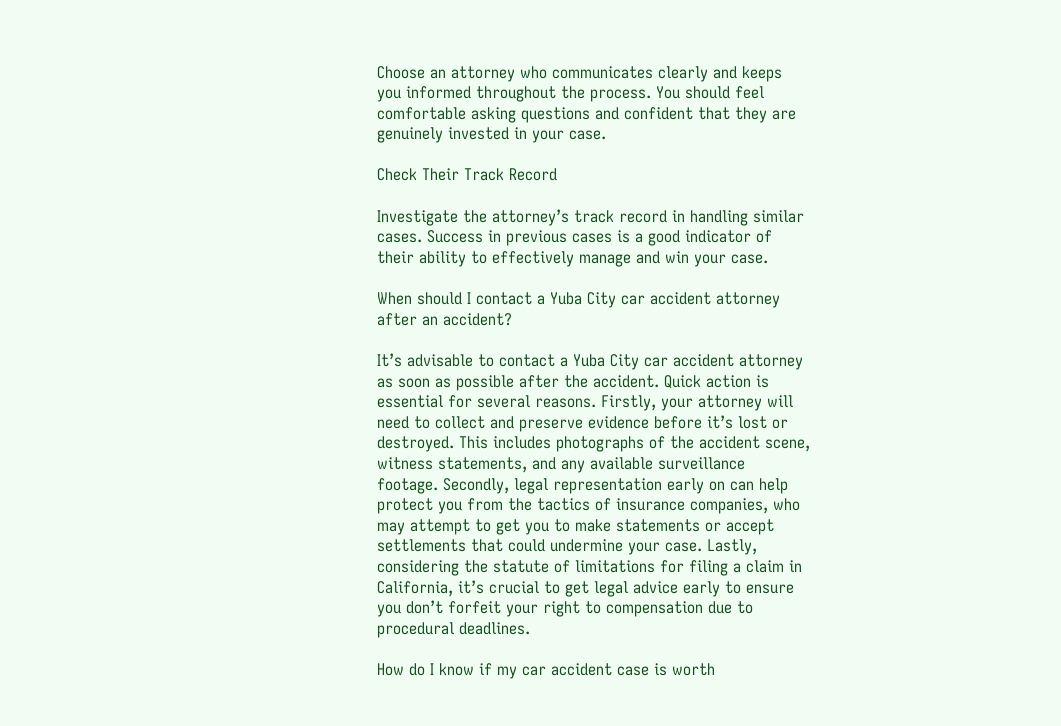Choose an attorney who communicates clearly and keeps you informed throughout the process. You should feel comfortable asking questions and confident that they are genuinely invested in your case.

Check Their Track Record

Investigate the attorney’s track record in handling similar cases. Success in previous cases is a good indicator of their ability to effectively manage and win your case.

When should I contact a Yuba City car accident attorney after an accident?

It’s advisable to contact a Yuba City car accident attorney as soon as possible after the accident. Quick action is essential for several reasons. Firstly, your attorney will need to collect and preserve evidence before it’s lost or destroyed. This includes photographs of the accident scene, witness statements, and any available surveillance footage. Secondly, legal representation early on can help protect you from the tactics of insurance companies, who may attempt to get you to make statements or accept settlements that could undermine your case. Lastly, considering the statute of limitations for filing a claim in California, it’s crucial to get legal advice early to ensure you don’t forfeit your right to compensation due to procedural deadlines.

How do I know if my car accident case is worth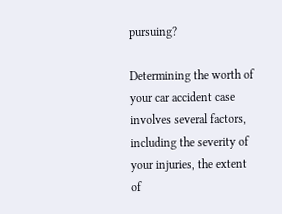pursuing?

Determining the worth of your car accident case involves several factors, including the severity of your injuries, the extent of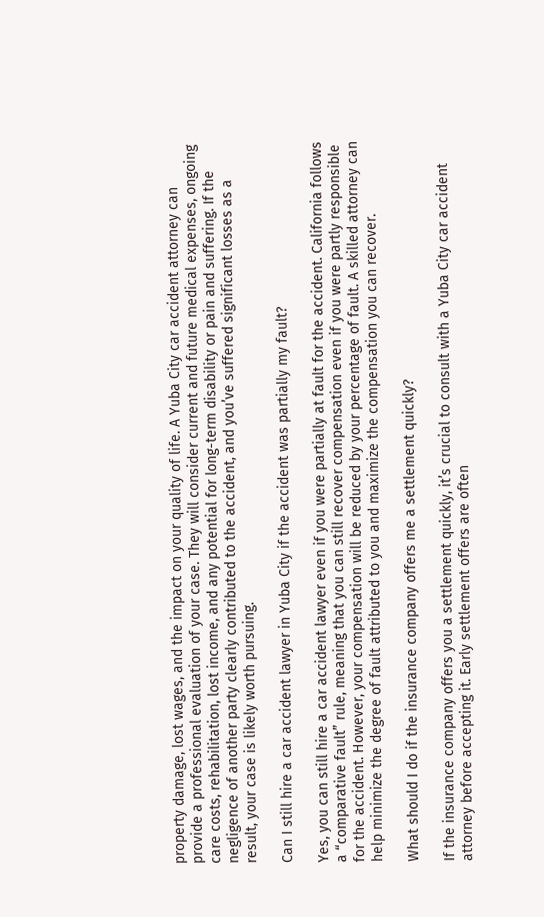property damage, lost wages, and the impact on your quality of life. A Yuba City car accident attorney can provide a professional evaluation of your case. They will consider current and future medical expenses, ongoing care costs, rehabilitation, lost income, and any potential for long-term disability or pain and suffering. If the negligence of another party clearly contributed to the accident, and you’ve suffered significant losses as a result, your case is likely worth pursuing.

Can I still hire a car accident lawyer in Yuba City if the accident was partially my fault?

Yes, you can still hire a car accident lawyer even if you were partially at fault for the accident. California follows a “comparative fault” rule, meaning that you can still recover compensation even if you were partly responsible for the accident. However, your compensation will be reduced by your percentage of fault. A skilled attorney can help minimize the degree of fault attributed to you and maximize the compensation you can recover.

What should I do if the insurance company offers me a settlement quickly?

If the insurance company offers you a settlement quickly, it’s crucial to consult with a Yuba City car accident attorney before accepting it. Early settlement offers are often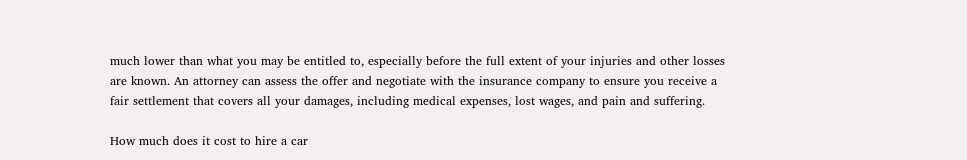much lower than what you may be entitled to, especially before the full extent of your injuries and other losses are known. An attorney can assess the offer and negotiate with the insurance company to ensure you receive a fair settlement that covers all your damages, including medical expenses, lost wages, and pain and suffering.

How much does it cost to hire a car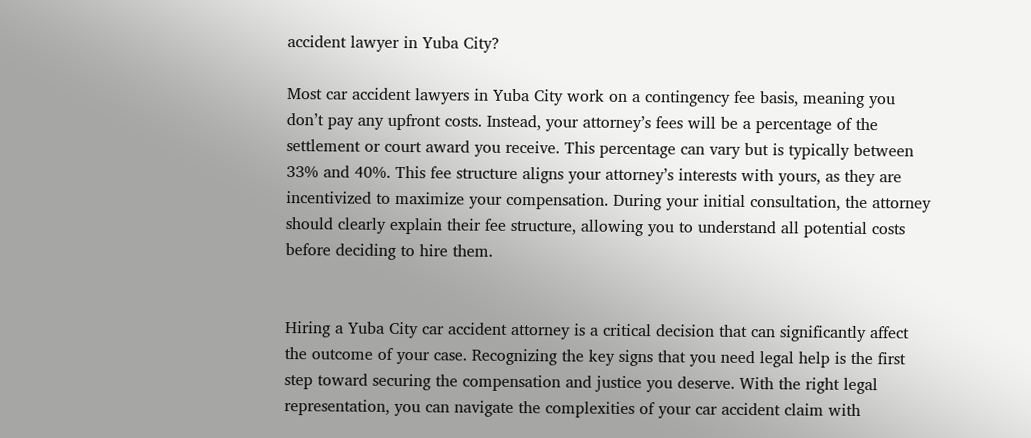accident lawyer in Yuba City?

Most car accident lawyers in Yuba City work on a contingency fee basis, meaning you don’t pay any upfront costs. Instead, your attorney’s fees will be a percentage of the settlement or court award you receive. This percentage can vary but is typically between 33% and 40%. This fee structure aligns your attorney’s interests with yours, as they are incentivized to maximize your compensation. During your initial consultation, the attorney should clearly explain their fee structure, allowing you to understand all potential costs before deciding to hire them.


Hiring a Yuba City car accident attorney is a critical decision that can significantly affect the outcome of your case. Recognizing the key signs that you need legal help is the first step toward securing the compensation and justice you deserve. With the right legal representation, you can navigate the complexities of your car accident claim with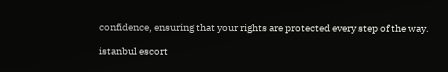confidence, ensuring that your rights are protected every step of the way.

istanbul escort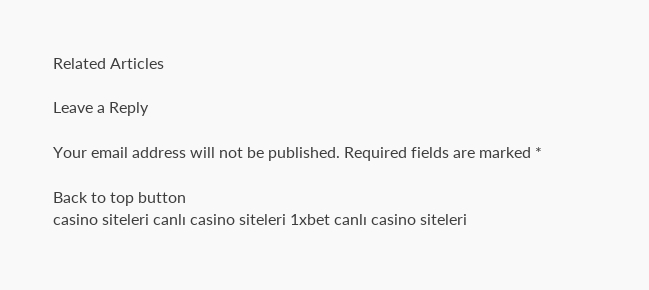Related Articles

Leave a Reply

Your email address will not be published. Required fields are marked *

Back to top button
casino siteleri canlı casino siteleri 1xbet canlı casino siteleri